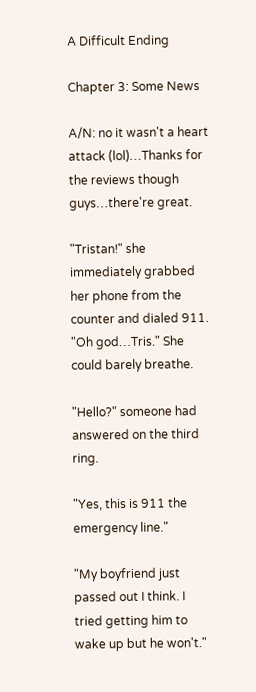A Difficult Ending

Chapter 3: Some News

A/N: no it wasn't a heart attack (lol)…Thanks for the reviews though guys…there're great.

"Tristan!" she immediately grabbed her phone from the counter and dialed 911. "Oh god…Tris." She could barely breathe.

"Hello?" someone had answered on the third ring.

"Yes, this is 911 the emergency line."

"My boyfriend just passed out I think. I tried getting him to wake up but he won't."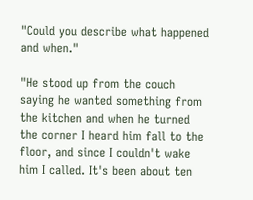"Could you describe what happened and when."

"He stood up from the couch saying he wanted something from the kitchen and when he turned the corner I heard him fall to the floor, and since I couldn't wake him I called. It's been about ten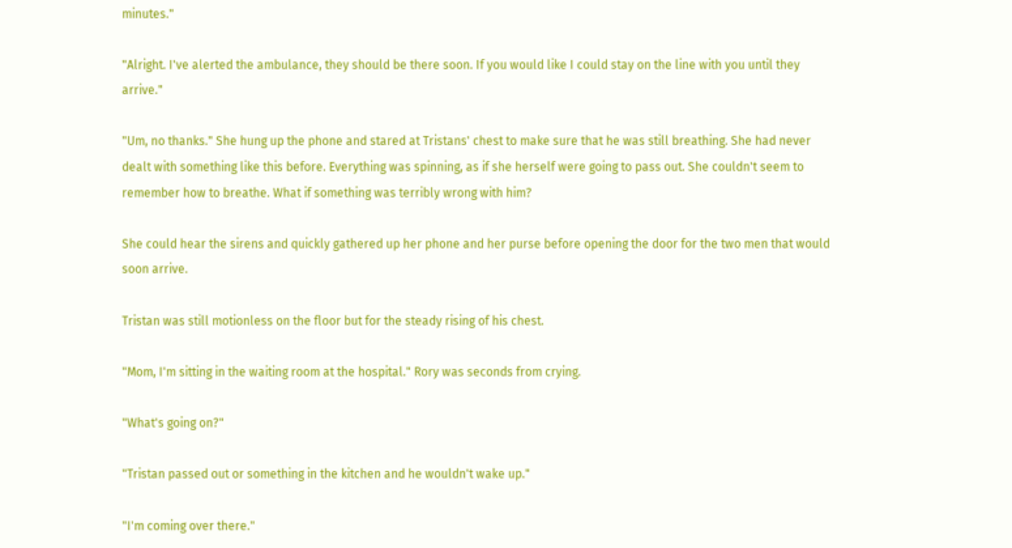minutes."

"Alright. I've alerted the ambulance, they should be there soon. If you would like I could stay on the line with you until they arrive."

"Um, no thanks." She hung up the phone and stared at Tristans' chest to make sure that he was still breathing. She had never dealt with something like this before. Everything was spinning, as if she herself were going to pass out. She couldn't seem to remember how to breathe. What if something was terribly wrong with him?

She could hear the sirens and quickly gathered up her phone and her purse before opening the door for the two men that would soon arrive.

Tristan was still motionless on the floor but for the steady rising of his chest.

"Mom, I'm sitting in the waiting room at the hospital." Rory was seconds from crying.

"What's going on?"

"Tristan passed out or something in the kitchen and he wouldn't wake up."

"I'm coming over there."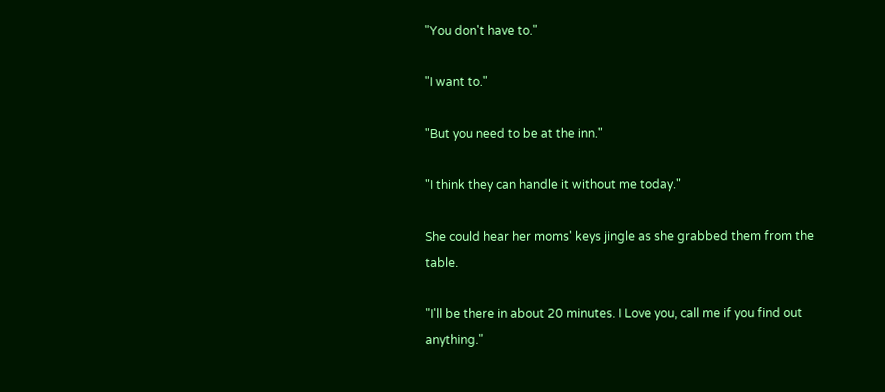"You don't have to."

"I want to."

"But you need to be at the inn."

"I think they can handle it without me today."

She could hear her moms' keys jingle as she grabbed them from the table.

"I'll be there in about 20 minutes. I Love you, call me if you find out anything."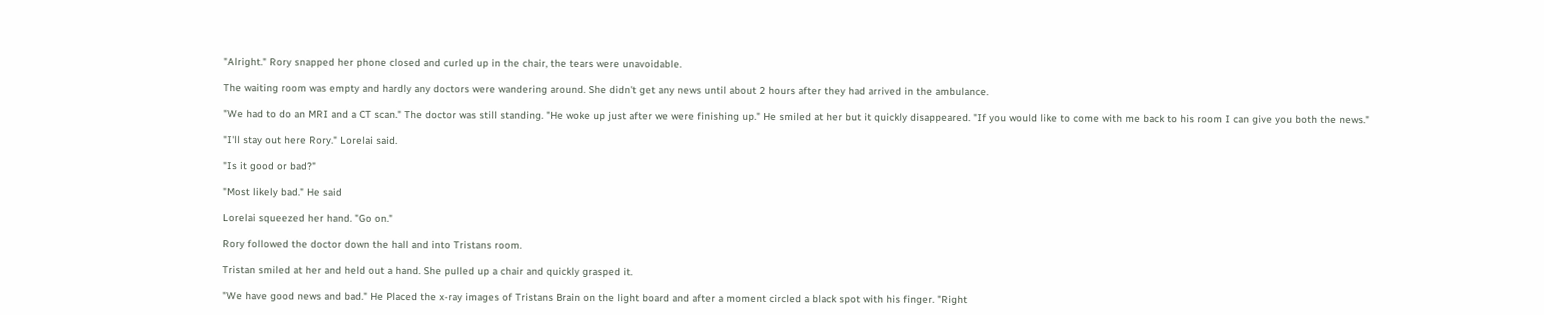"Alright." Rory snapped her phone closed and curled up in the chair, the tears were unavoidable.

The waiting room was empty and hardly any doctors were wandering around. She didn't get any news until about 2 hours after they had arrived in the ambulance.

"We had to do an MRI and a CT scan." The doctor was still standing. "He woke up just after we were finishing up." He smiled at her but it quickly disappeared. "If you would like to come with me back to his room I can give you both the news."

"I'll stay out here Rory." Lorelai said.

"Is it good or bad?"

"Most likely bad." He said

Lorelai squeezed her hand. "Go on."

Rory followed the doctor down the hall and into Tristans room.

Tristan smiled at her and held out a hand. She pulled up a chair and quickly grasped it.

"We have good news and bad." He Placed the x-ray images of Tristans Brain on the light board and after a moment circled a black spot with his finger. "Right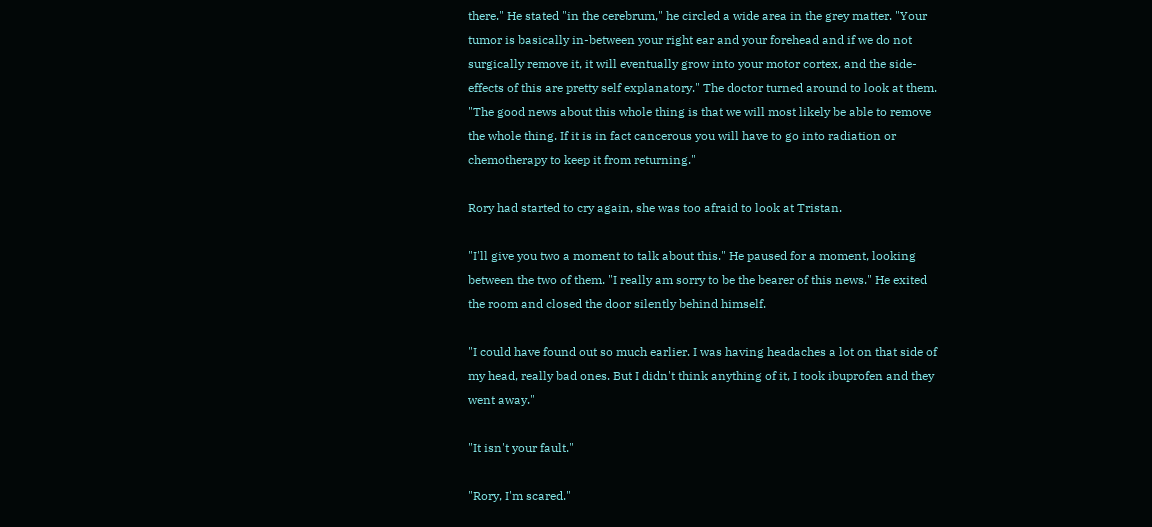there." He stated "in the cerebrum," he circled a wide area in the grey matter. "Your tumor is basically in-between your right ear and your forehead and if we do not surgically remove it, it will eventually grow into your motor cortex, and the side-effects of this are pretty self explanatory." The doctor turned around to look at them. "The good news about this whole thing is that we will most likely be able to remove the whole thing. If it is in fact cancerous you will have to go into radiation or chemotherapy to keep it from returning."

Rory had started to cry again, she was too afraid to look at Tristan.

"I'll give you two a moment to talk about this." He paused for a moment, looking between the two of them. "I really am sorry to be the bearer of this news." He exited the room and closed the door silently behind himself.

"I could have found out so much earlier. I was having headaches a lot on that side of my head, really bad ones. But I didn't think anything of it, I took ibuprofen and they went away."

"It isn't your fault."

"Rory, I'm scared."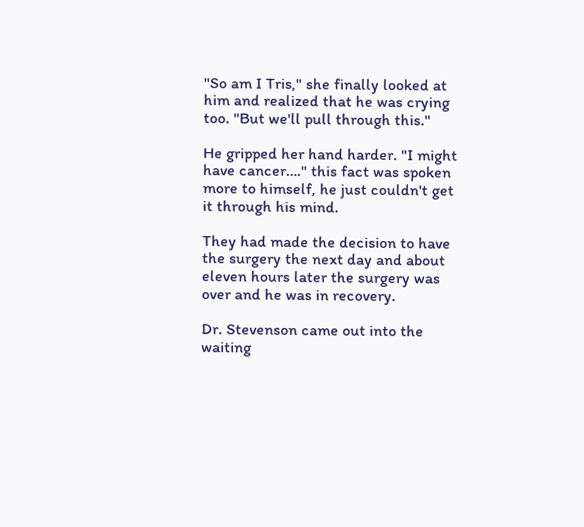"So am I Tris," she finally looked at him and realized that he was crying too. "But we'll pull through this."

He gripped her hand harder. "I might have cancer…." this fact was spoken more to himself, he just couldn't get it through his mind.

They had made the decision to have the surgery the next day and about eleven hours later the surgery was over and he was in recovery.

Dr. Stevenson came out into the waiting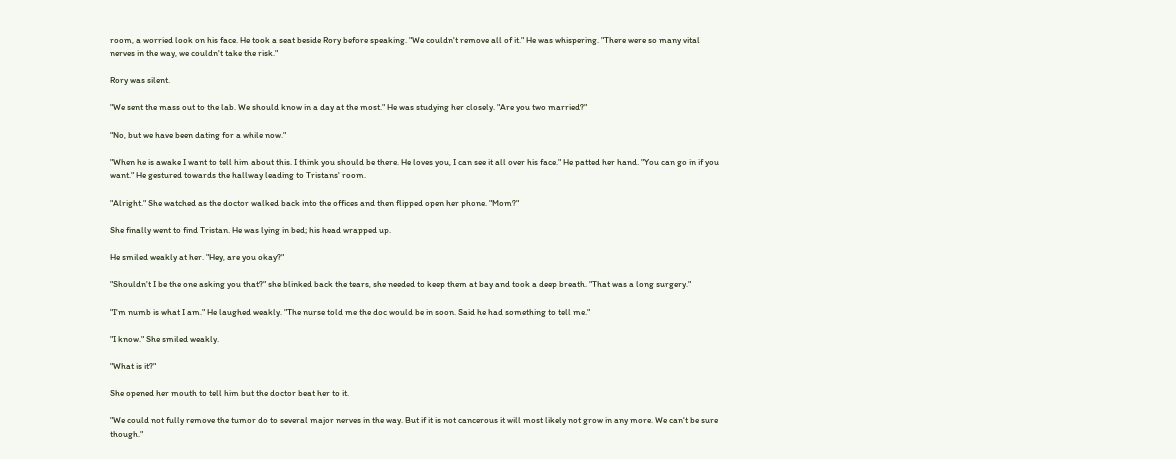room, a worried look on his face. He took a seat beside Rory before speaking. "We couldn't remove all of it." He was whispering. "There were so many vital nerves in the way, we couldn't take the risk."

Rory was silent.

"We sent the mass out to the lab. We should know in a day at the most." He was studying her closely. "Are you two married?"

"No, but we have been dating for a while now."

"When he is awake I want to tell him about this. I think you should be there. He loves you, I can see it all over his face." He patted her hand. "You can go in if you want." He gestured towards the hallway leading to Tristans' room.

"Alright." She watched as the doctor walked back into the offices and then flipped open her phone. "Mom?"

She finally went to find Tristan. He was lying in bed; his head wrapped up.

He smiled weakly at her. "Hey, are you okay?"

"Shouldn't I be the one asking you that?" she blinked back the tears, she needed to keep them at bay and took a deep breath. "That was a long surgery."

"I'm numb is what I am." He laughed weakly. "The nurse told me the doc would be in soon. Said he had something to tell me."

"I know." She smiled weakly.

"What is it?"

She opened her mouth to tell him but the doctor beat her to it.

"We could not fully remove the tumor do to several major nerves in the way. But if it is not cancerous it will most likely not grow in any more. We can't be sure though."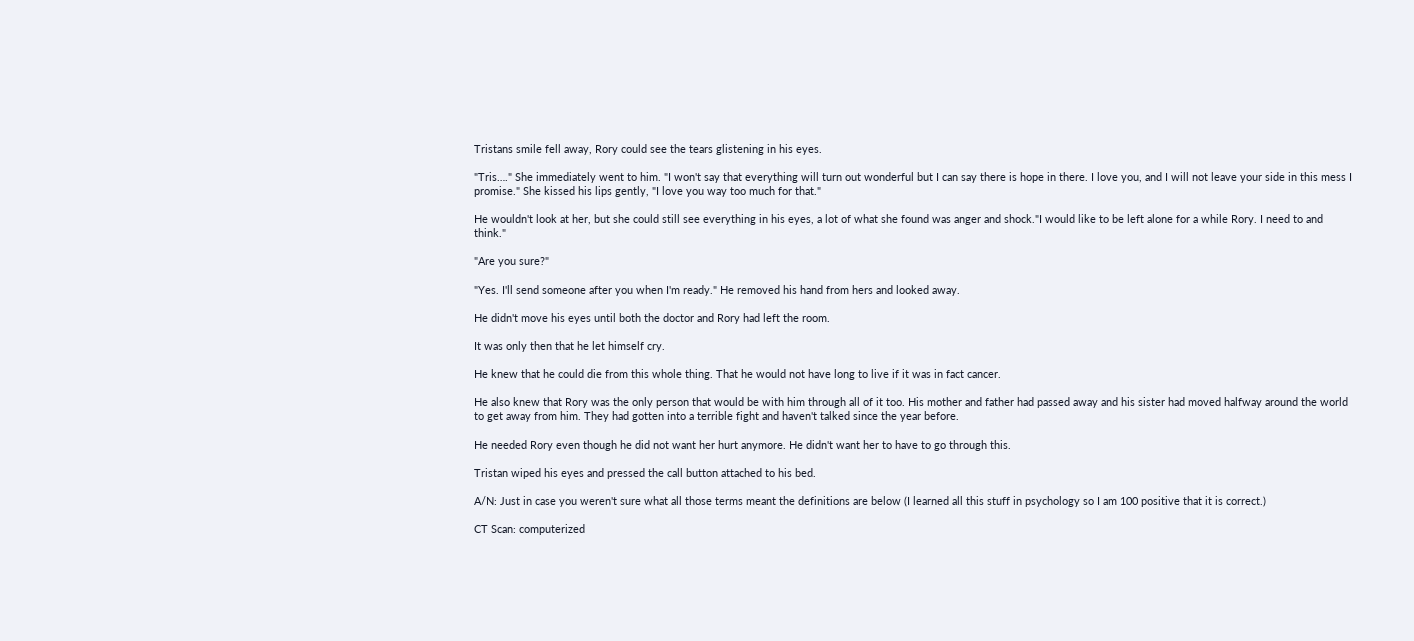Tristans smile fell away, Rory could see the tears glistening in his eyes.

"Tris…." She immediately went to him. "I won't say that everything will turn out wonderful but I can say there is hope in there. I love you, and I will not leave your side in this mess I promise." She kissed his lips gently, "I love you way too much for that."

He wouldn't look at her, but she could still see everything in his eyes, a lot of what she found was anger and shock."I would like to be left alone for a while Rory. I need to and think."

"Are you sure?"

"Yes. I'll send someone after you when I'm ready." He removed his hand from hers and looked away.

He didn't move his eyes until both the doctor and Rory had left the room.

It was only then that he let himself cry.

He knew that he could die from this whole thing. That he would not have long to live if it was in fact cancer.

He also knew that Rory was the only person that would be with him through all of it too. His mother and father had passed away and his sister had moved halfway around the world to get away from him. They had gotten into a terrible fight and haven't talked since the year before.

He needed Rory even though he did not want her hurt anymore. He didn't want her to have to go through this.

Tristan wiped his eyes and pressed the call button attached to his bed.

A/N: Just in case you weren't sure what all those terms meant the definitions are below (I learned all this stuff in psychology so I am 100 positive that it is correct.)

CT Scan: computerized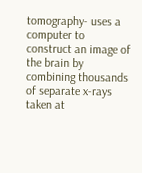tomography- uses a computer to construct an image of the brain by combining thousands of separate x-rays taken at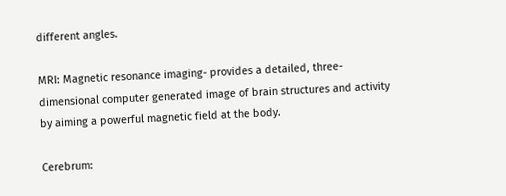different angles.

MRI: Magnetic resonance imaging- provides a detailed, three-dimensional computer generated image of brain structures and activity by aiming a powerful magnetic field at the body.

Cerebrum: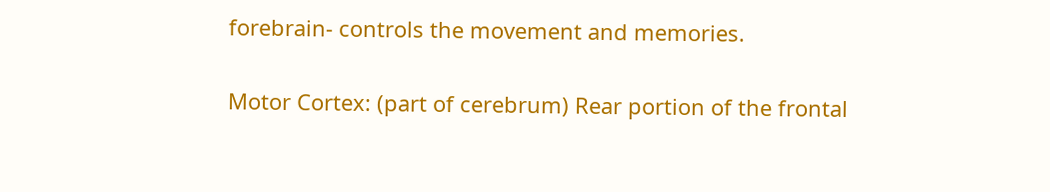forebrain- controls the movement and memories.

Motor Cortex: (part of cerebrum) Rear portion of the frontal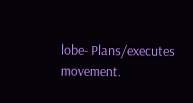lobe- Plans/executes movement.